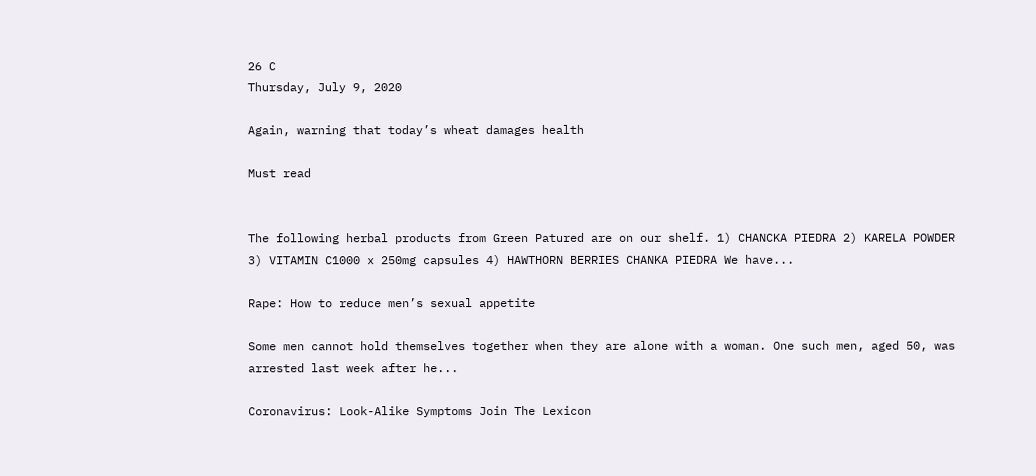26 C
Thursday, July 9, 2020

Again, warning that today’s wheat damages health

Must read


The following herbal products from Green Patured are on our shelf. 1) CHANCKA PIEDRA 2) KARELA POWDER 3) VITAMIN C1000 x 250mg capsules 4) HAWTHORN BERRIES CHANKA PIEDRA We have...

Rape: How to reduce men’s sexual appetite

Some men cannot hold themselves together when they are alone with a woman. One such men, aged 50, was arrested last week after he...

Coronavirus: Look-Alike Symptoms Join The Lexicon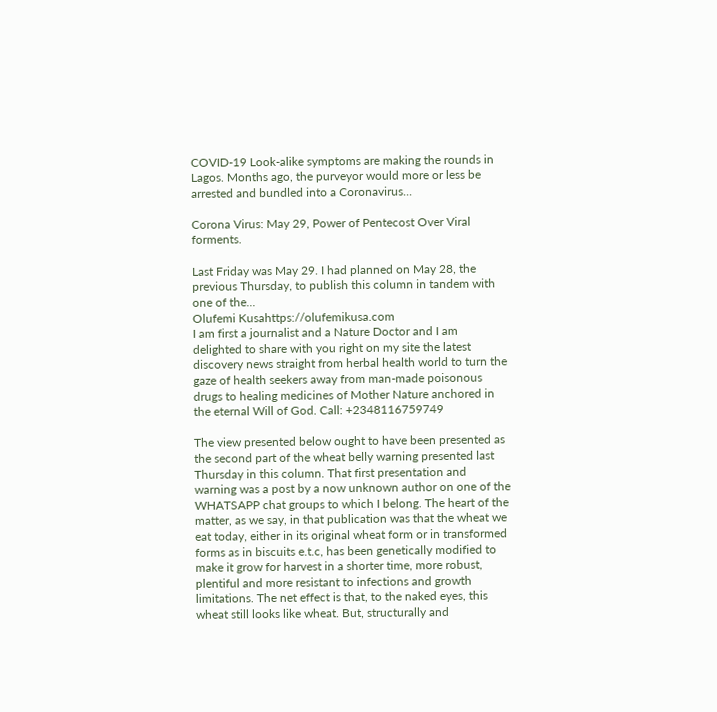COVID-19 Look-alike symptoms are making the rounds in Lagos. Months ago, the purveyor would more or less be arrested and bundled into a Coronavirus...

Corona Virus: May 29, Power of Pentecost Over Viral forments.

Last Friday was May 29. I had planned on May 28, the previous Thursday, to publish this column in tandem with one of the...
Olufemi Kusahttps://olufemikusa.com
I am first a journalist and a Nature Doctor and I am delighted to share with you right on my site the latest discovery news straight from herbal health world to turn the gaze of health seekers away from man-made poisonous drugs to healing medicines of Mother Nature anchored in the eternal Will of God. Call: +2348116759749

The view presented below ought to have been presented as the second part of the wheat belly warning presented last Thursday in this column. That first presentation and warning was a post by a now unknown author on one of the WHATSAPP chat groups to which I belong. The heart of the matter, as we say, in that publication was that the wheat we eat today, either in its original wheat form or in transformed forms as in biscuits e.t.c, has been genetically modified to make it grow for harvest in a shorter time, more robust, plentiful and more resistant to infections and growth limitations. The net effect is that, to the naked eyes, this wheat still looks like wheat. But, structurally and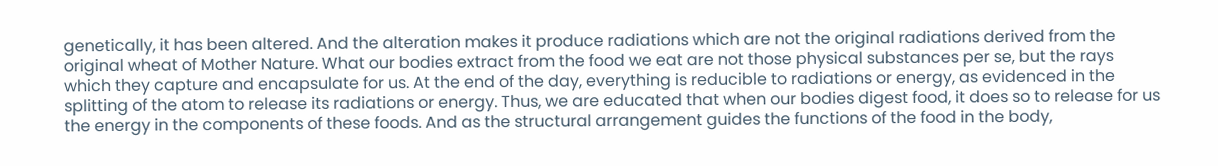genetically, it has been altered. And the alteration makes it produce radiations which are not the original radiations derived from the original wheat of Mother Nature. What our bodies extract from the food we eat are not those physical substances per se, but the rays which they capture and encapsulate for us. At the end of the day, everything is reducible to radiations or energy, as evidenced in the splitting of the atom to release its radiations or energy. Thus, we are educated that when our bodies digest food, it does so to release for us the energy in the components of these foods. And as the structural arrangement guides the functions of the food in the body,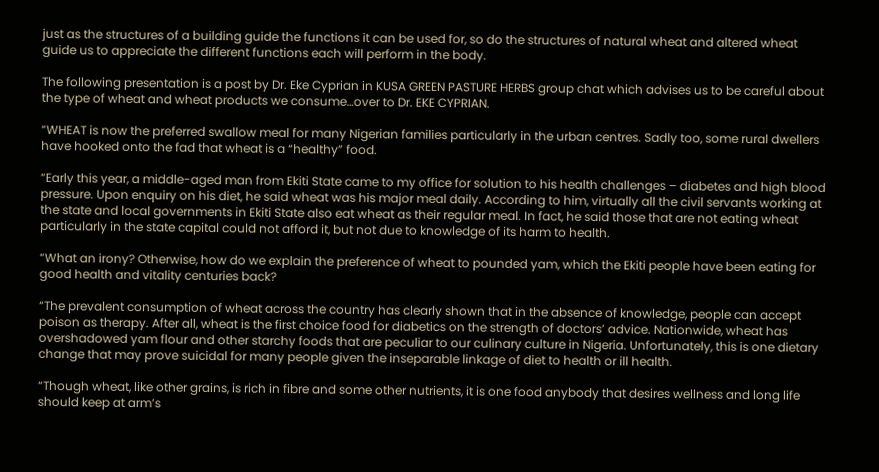just as the structures of a building guide the functions it can be used for, so do the structures of natural wheat and altered wheat guide us to appreciate the different functions each will perform in the body.

The following presentation is a post by Dr. Eke Cyprian in KUSA GREEN PASTURE HERBS group chat which advises us to be careful about the type of wheat and wheat products we consume…over to Dr. EKE CYPRIAN.

“WHEAT is now the preferred swallow meal for many Nigerian families particularly in the urban centres. Sadly too, some rural dwellers have hooked onto the fad that wheat is a “healthy” food.

“Early this year, a middle-aged man from Ekiti State came to my office for solution to his health challenges – diabetes and high blood pressure. Upon enquiry on his diet, he said wheat was his major meal daily. According to him, virtually all the civil servants working at the state and local governments in Ekiti State also eat wheat as their regular meal. In fact, he said those that are not eating wheat particularly in the state capital could not afford it, but not due to knowledge of its harm to health.

“What an irony? Otherwise, how do we explain the preference of wheat to pounded yam, which the Ekiti people have been eating for good health and vitality centuries back?

“The prevalent consumption of wheat across the country has clearly shown that in the absence of knowledge, people can accept poison as therapy. After all, wheat is the first choice food for diabetics on the strength of doctors’ advice. Nationwide, wheat has overshadowed yam flour and other starchy foods that are peculiar to our culinary culture in Nigeria. Unfortunately, this is one dietary change that may prove suicidal for many people given the inseparable linkage of diet to health or ill health.

“Though wheat, like other grains, is rich in fibre and some other nutrients, it is one food anybody that desires wellness and long life should keep at arm’s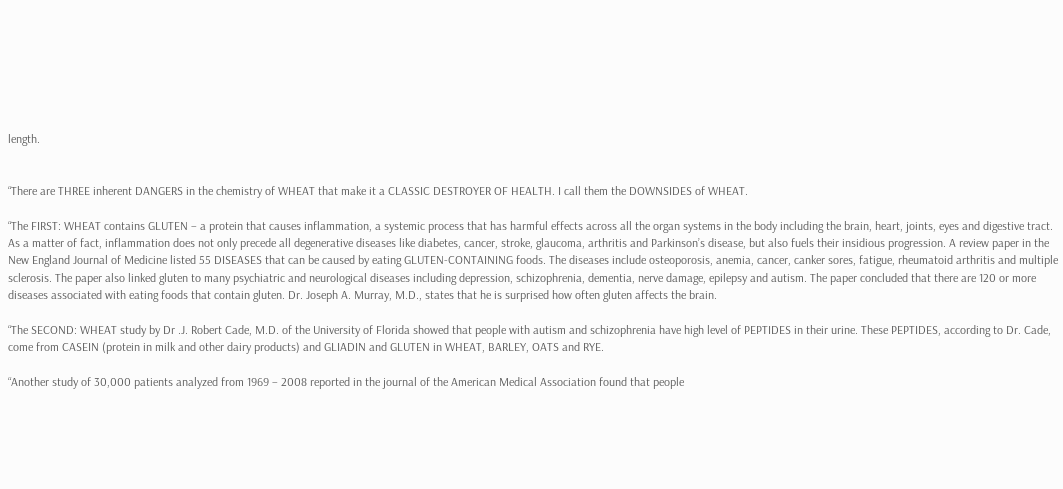length.


“There are THREE inherent DANGERS in the chemistry of WHEAT that make it a CLASSIC DESTROYER OF HEALTH. I call them the DOWNSIDES of WHEAT.

“The FIRST: WHEAT contains GLUTEN – a protein that causes inflammation, a systemic process that has harmful effects across all the organ systems in the body including the brain, heart, joints, eyes and digestive tract. As a matter of fact, inflammation does not only precede all degenerative diseases like diabetes, cancer, stroke, glaucoma, arthritis and Parkinson’s disease, but also fuels their insidious progression. A review paper in the New England Journal of Medicine listed 55 DISEASES that can be caused by eating GLUTEN-CONTAINING foods. The diseases include osteoporosis, anemia, cancer, canker sores, fatigue, rheumatoid arthritis and multiple sclerosis. The paper also linked gluten to many psychiatric and neurological diseases including depression, schizophrenia, dementia, nerve damage, epilepsy and autism. The paper concluded that there are 120 or more diseases associated with eating foods that contain gluten. Dr. Joseph A. Murray, M.D., states that he is surprised how often gluten affects the brain.

“The SECOND: WHEAT study by Dr .J. Robert Cade, M.D. of the University of Florida showed that people with autism and schizophrenia have high level of PEPTIDES in their urine. These PEPTIDES, according to Dr. Cade, come from CASEIN (protein in milk and other dairy products) and GLIADIN and GLUTEN in WHEAT, BARLEY, OATS and RYE.

“Another study of 30,000 patients analyzed from 1969 – 2008 reported in the journal of the American Medical Association found that people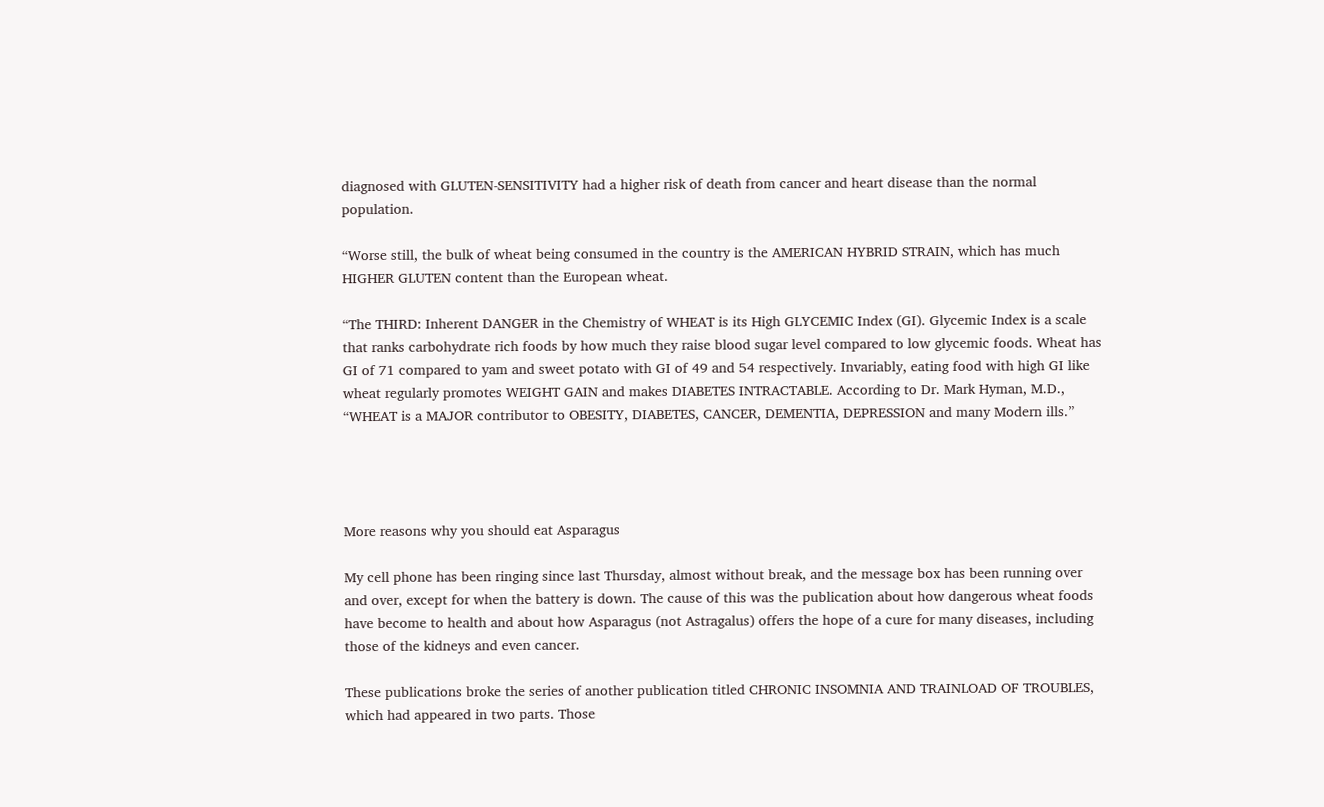diagnosed with GLUTEN-SENSITIVITY had a higher risk of death from cancer and heart disease than the normal population.

“Worse still, the bulk of wheat being consumed in the country is the AMERICAN HYBRID STRAIN, which has much HIGHER GLUTEN content than the European wheat.

“The THIRD: Inherent DANGER in the Chemistry of WHEAT is its High GLYCEMIC Index (GI). Glycemic Index is a scale that ranks carbohydrate rich foods by how much they raise blood sugar level compared to low glycemic foods. Wheat has GI of 71 compared to yam and sweet potato with GI of 49 and 54 respectively. Invariably, eating food with high GI like wheat regularly promotes WEIGHT GAIN and makes DIABETES INTRACTABLE. According to Dr. Mark Hyman, M.D., “WHEAT is a MAJOR contributor to OBESITY, DIABETES, CANCER, DEMENTIA, DEPRESSION and many Modern ills.”




More reasons why you should eat Asparagus

My cell phone has been ringing since last Thursday, almost without break, and the message box has been running over and over, except for when the battery is down. The cause of this was the publication about how dangerous wheat foods have become to health and about how Asparagus (not Astragalus) offers the hope of a cure for many diseases, including those of the kidneys and even cancer.

These publications broke the series of another publication titled CHRONIC INSOMNIA AND TRAINLOAD OF TROUBLES, which had appeared in two parts. Those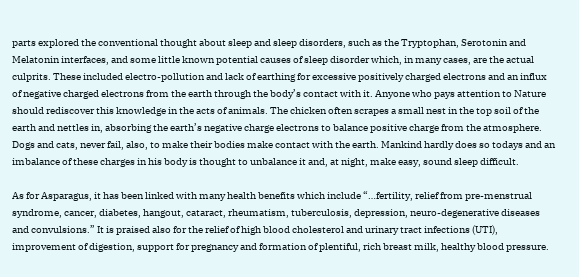parts explored the conventional thought about sleep and sleep disorders, such as the Tryptophan, Serotonin and Melatonin interfaces, and some little known potential causes of sleep disorder which, in many cases, are the actual culprits. These included electro-pollution and lack of earthing for excessive positively charged electrons and an influx of negative charged electrons from the earth through the body’s contact with it. Anyone who pays attention to Nature should rediscover this knowledge in the acts of animals. The chicken often scrapes a small nest in the top soil of the earth and nettles in, absorbing the earth’s negative charge electrons to balance positive charge from the atmosphere. Dogs and cats, never fail, also, to make their bodies make contact with the earth. Mankind hardly does so todays and an imbalance of these charges in his body is thought to unbalance it and, at night, make easy, sound sleep difficult.

As for Asparagus, it has been linked with many health benefits which include “…fertility, relief from pre-menstrual syndrome, cancer, diabetes, hangout, cataract, rheumatism, tuberculosis, depression, neuro-degenerative diseases and convulsions.” It is praised also for the relief of high blood cholesterol and urinary tract infections (UTI), improvement of digestion, support for pregnancy and formation of plentiful, rich breast milk, healthy blood pressure.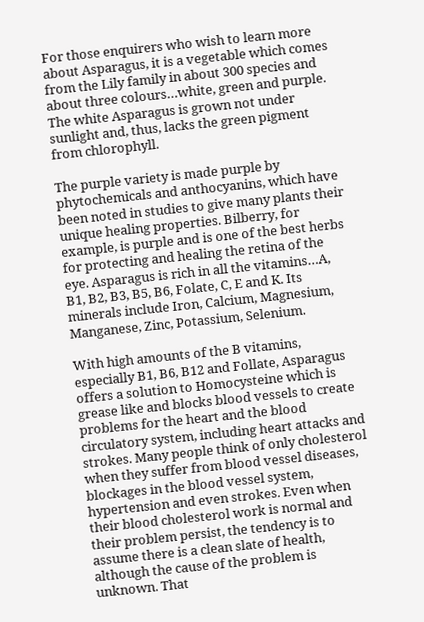For those enquirers who wish to learn more about Asparagus, it is a vegetable which comes from the Lily family in about 300 species and about three colours…white, green and purple. The white Asparagus is grown not under sunlight and, thus, lacks the green pigment from chlorophyll.

The purple variety is made purple by phytochemicals and anthocyanins, which have been noted in studies to give many plants their unique healing properties. Bilberry, for example, is purple and is one of the best herbs for protecting and healing the retina of the eye. Asparagus is rich in all the vitamins…A, B1, B2, B3, B5, B6, Folate, C, E and K. Its minerals include Iron, Calcium, Magnesium, Manganese, Zinc, Potassium, Selenium.

With high amounts of the B vitamins, especially B1, B6, B12 and Follate, Asparagus offers a solution to Homocysteine which is grease like and blocks blood vessels to create problems for the heart and the blood circulatory system, including heart attacks and strokes. Many people think of only cholesterol when they suffer from blood vessel diseases, blockages in the blood vessel system, hypertension and even strokes. Even when their blood cholesterol work is normal and their problem persist, the tendency is to assume there is a clean slate of health, although the cause of the problem is unknown. That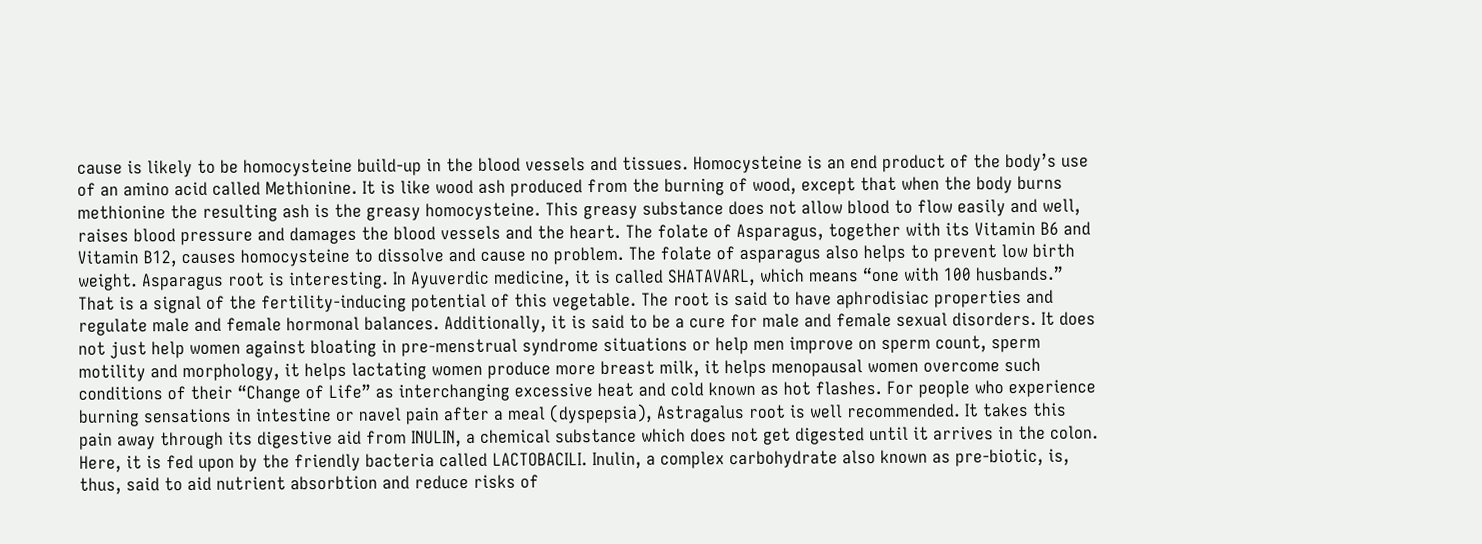cause is likely to be homocysteine build-up in the blood vessels and tissues. Homocysteine is an end product of the body’s use of an amino acid called Methionine. It is like wood ash produced from the burning of wood, except that when the body burns methionine the resulting ash is the greasy homocysteine. This greasy substance does not allow blood to flow easily and well, raises blood pressure and damages the blood vessels and the heart. The folate of Asparagus, together with its Vitamin B6 and Vitamin B12, causes homocysteine to dissolve and cause no problem. The folate of asparagus also helps to prevent low birth weight. Asparagus root is interesting. In Ayuverdic medicine, it is called SHATAVARL, which means “one with 100 husbands.” That is a signal of the fertility-inducing potential of this vegetable. The root is said to have aphrodisiac properties and regulate male and female hormonal balances. Additionally, it is said to be a cure for male and female sexual disorders. It does not just help women against bloating in pre-menstrual syndrome situations or help men improve on sperm count, sperm motility and morphology, it helps lactating women produce more breast milk, it helps menopausal women overcome such conditions of their “Change of Life” as interchanging excessive heat and cold known as hot flashes. For people who experience burning sensations in intestine or navel pain after a meal (dyspepsia), Astragalus root is well recommended. It takes this pain away through its digestive aid from INULIN, a chemical substance which does not get digested until it arrives in the colon. Here, it is fed upon by the friendly bacteria called LACTOBACILI. Inulin, a complex carbohydrate also known as pre-biotic, is, thus, said to aid nutrient absorbtion and reduce risks of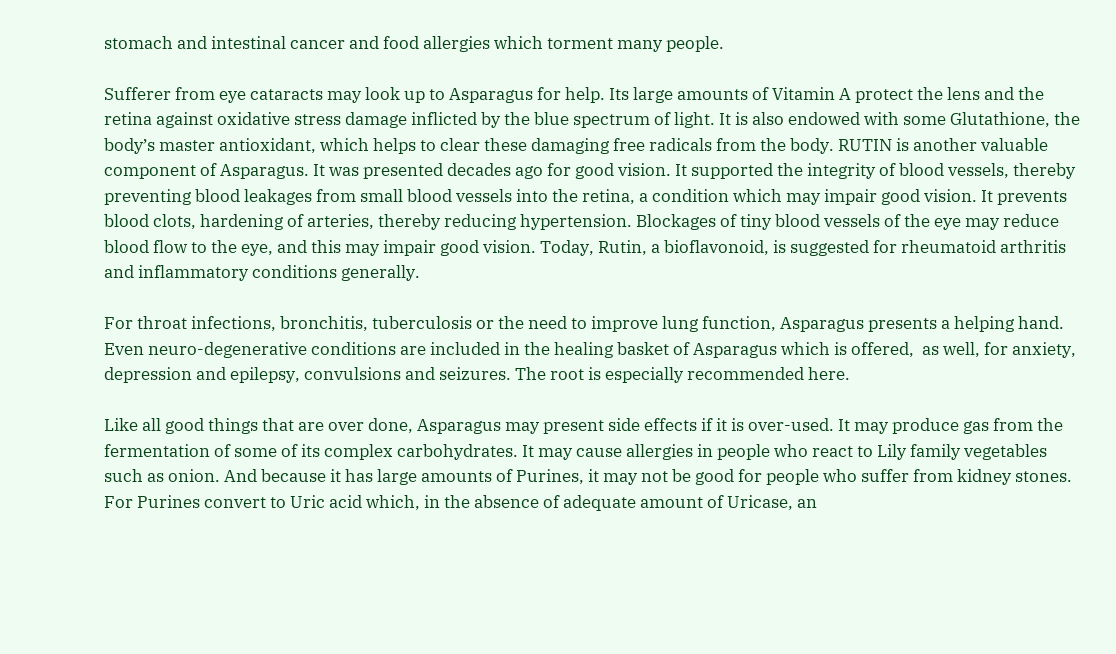stomach and intestinal cancer and food allergies which torment many people.

Sufferer from eye cataracts may look up to Asparagus for help. Its large amounts of Vitamin A protect the lens and the retina against oxidative stress damage inflicted by the blue spectrum of light. It is also endowed with some Glutathione, the body’s master antioxidant, which helps to clear these damaging free radicals from the body. RUTIN is another valuable component of Asparagus. It was presented decades ago for good vision. It supported the integrity of blood vessels, thereby preventing blood leakages from small blood vessels into the retina, a condition which may impair good vision. It prevents blood clots, hardening of arteries, thereby reducing hypertension. Blockages of tiny blood vessels of the eye may reduce blood flow to the eye, and this may impair good vision. Today, Rutin, a bioflavonoid, is suggested for rheumatoid arthritis and inflammatory conditions generally.

For throat infections, bronchitis, tuberculosis or the need to improve lung function, Asparagus presents a helping hand. Even neuro-degenerative conditions are included in the healing basket of Asparagus which is offered,  as well, for anxiety, depression and epilepsy, convulsions and seizures. The root is especially recommended here.

Like all good things that are over done, Asparagus may present side effects if it is over-used. It may produce gas from the fermentation of some of its complex carbohydrates. It may cause allergies in people who react to Lily family vegetables such as onion. And because it has large amounts of Purines, it may not be good for people who suffer from kidney stones. For Purines convert to Uric acid which, in the absence of adequate amount of Uricase, an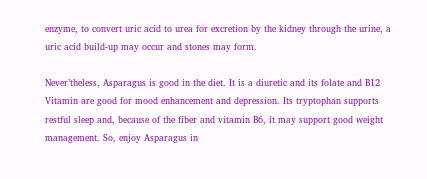enzyme, to convert uric acid to urea for excretion by the kidney through the urine, a uric acid build-up may occur and stones may form.

Never’theless, Asparagus is good in the diet. It is a diuretic and its folate and B12 Vitamin are good for mood enhancement and depression. Its tryptophan supports restful sleep and, because of the fiber and vitamin B6, it may support good weight management. So, enjoy Asparagus in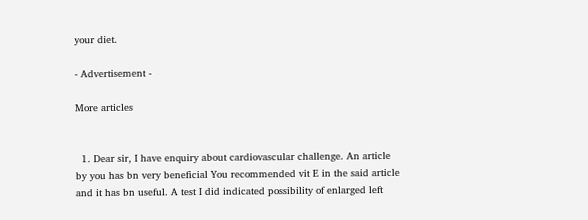your diet.

- Advertisement -

More articles


  1. Dear sir, I have enquiry about cardiovascular challenge. An article by you has bn very beneficial You recommended vit E in the said article and it has bn useful. A test I did indicated possibility of enlarged left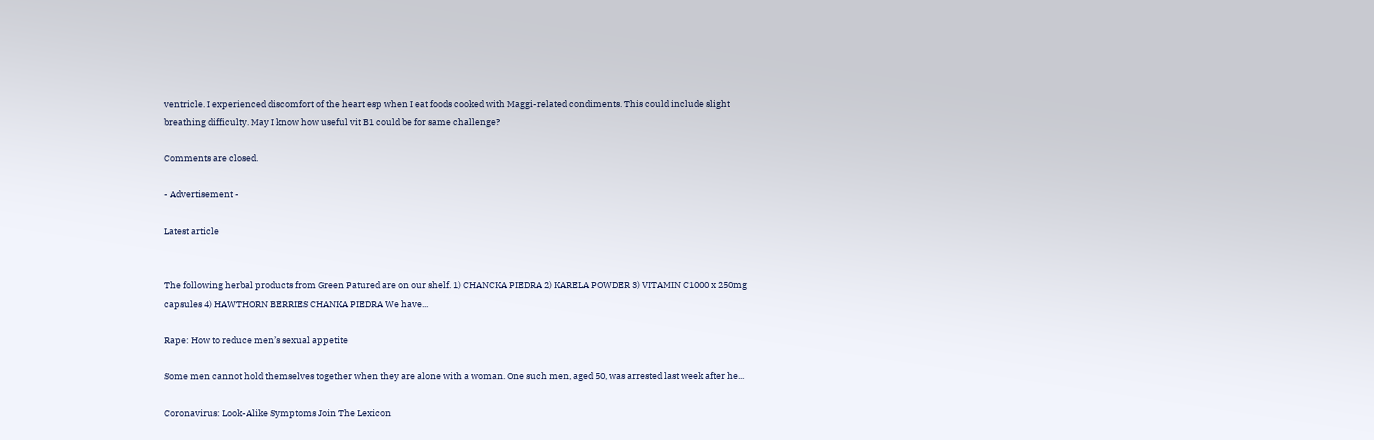ventricle. I experienced discomfort of the heart esp when I eat foods cooked with Maggi-related condiments. This could include slight breathing difficulty. May I know how useful vit B1 could be for same challenge?

Comments are closed.

- Advertisement -

Latest article


The following herbal products from Green Patured are on our shelf. 1) CHANCKA PIEDRA 2) KARELA POWDER 3) VITAMIN C1000 x 250mg capsules 4) HAWTHORN BERRIES CHANKA PIEDRA We have...

Rape: How to reduce men’s sexual appetite

Some men cannot hold themselves together when they are alone with a woman. One such men, aged 50, was arrested last week after he...

Coronavirus: Look-Alike Symptoms Join The Lexicon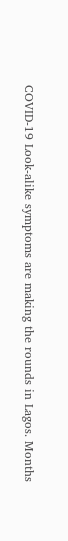COVID-19 Look-alike symptoms are making the rounds in Lagos. Months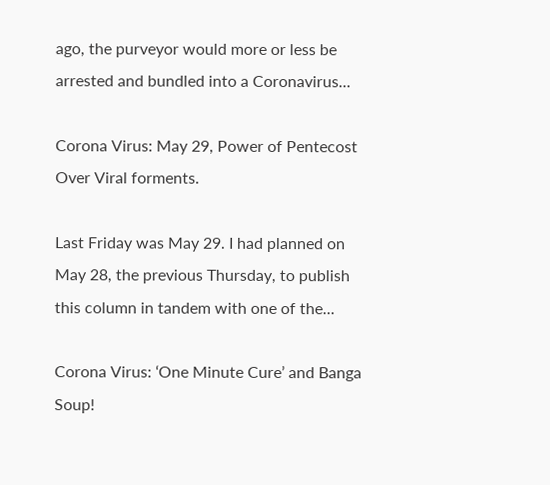ago, the purveyor would more or less be arrested and bundled into a Coronavirus...

Corona Virus: May 29, Power of Pentecost Over Viral forments.

Last Friday was May 29. I had planned on May 28, the previous Thursday, to publish this column in tandem with one of the...

Corona Virus: ‘One Minute Cure’ and Banga Soup!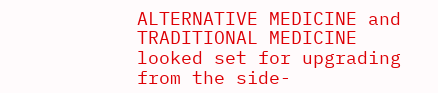ALTERNATIVE MEDICINE and TRADITIONAL MEDICINE looked set for upgrading from the side-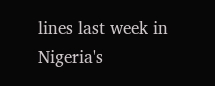lines last week in Nigeria's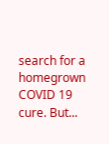search for a homegrown COVID 19 cure. But...